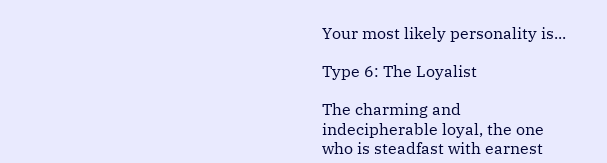Your most likely personality is...

Type 6: The Loyalist

The charming and indecipherable loyal, the one who is steadfast with earnest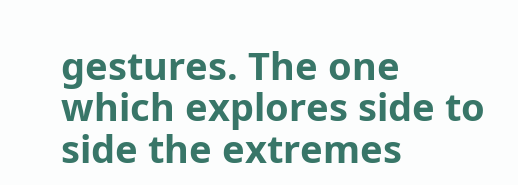gestures. The one which explores side to side the extremes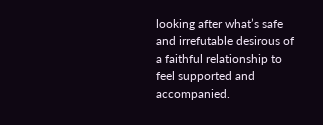looking after what’s safe and irrefutable desirous of a faithful relationship to feel supported and accompanied.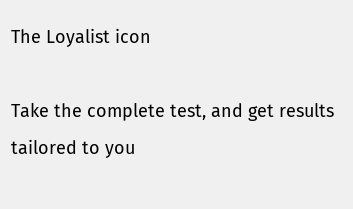The Loyalist icon

Take the complete test, and get results tailored to you